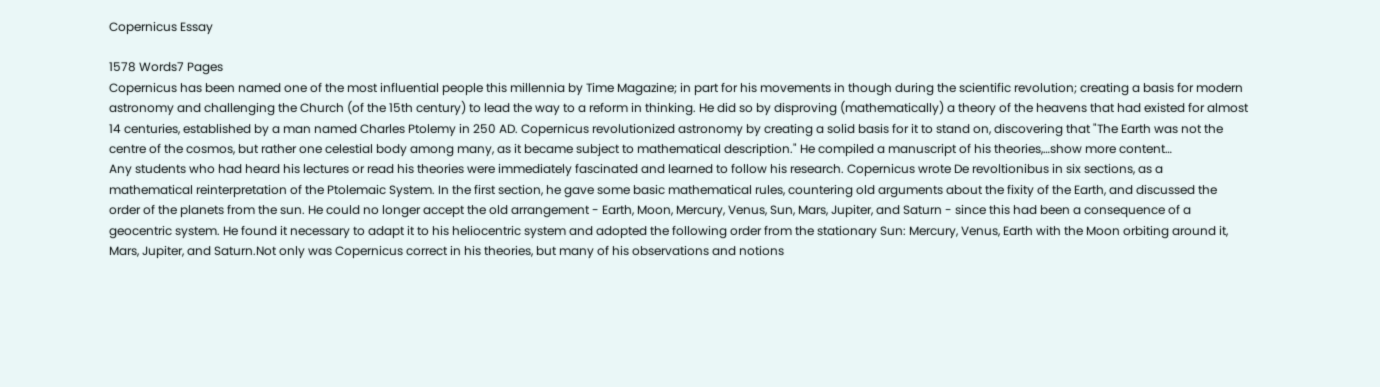Copernicus Essay

1578 Words7 Pages
Copernicus has been named one of the most influential people this millennia by Time Magazine; in part for his movements in though during the scientific revolution; creating a basis for modern astronomy and challenging the Church (of the 15th century) to lead the way to a reform in thinking. He did so by disproving (mathematically) a theory of the heavens that had existed for almost 14 centuries, established by a man named Charles Ptolemy in 250 AD. Copernicus revolutionized astronomy by creating a solid basis for it to stand on, discovering that "The Earth was not the centre of the cosmos, but rather one celestial body among many, as it became subject to mathematical description." He compiled a manuscript of his theories,…show more content…
Any students who had heard his lectures or read his theories were immediately fascinated and learned to follow his research. Copernicus wrote De revoltionibus in six sections, as a mathematical reinterpretation of the Ptolemaic System. In the first section, he gave some basic mathematical rules, countering old arguments about the fixity of the Earth, and discussed the order of the planets from the sun. He could no longer accept the old arrangement - Earth, Moon, Mercury, Venus, Sun, Mars, Jupiter, and Saturn - since this had been a consequence of a geocentric system. He found it necessary to adapt it to his heliocentric system and adopted the following order from the stationary Sun: Mercury, Venus, Earth with the Moon orbiting around it, Mars, Jupiter, and Saturn.Not only was Copernicus correct in his theories, but many of his observations and notions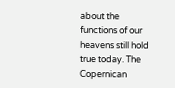about the functions of our heavens still hold true today. The Copernican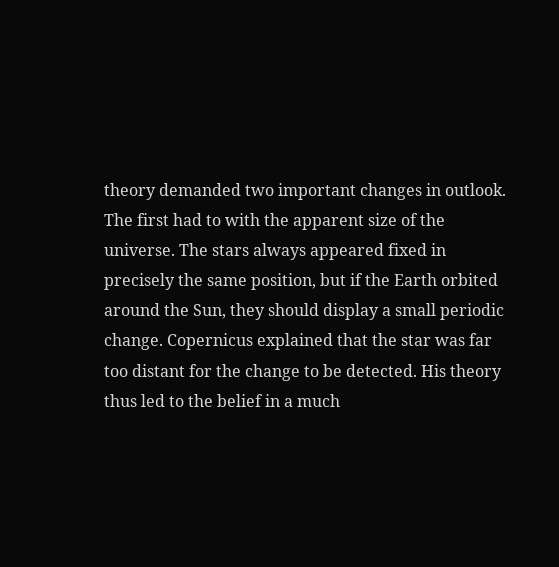theory demanded two important changes in outlook. The first had to with the apparent size of the universe. The stars always appeared fixed in precisely the same position, but if the Earth orbited around the Sun, they should display a small periodic change. Copernicus explained that the star was far too distant for the change to be detected. His theory thus led to the belief in a much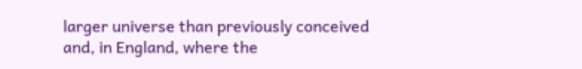larger universe than previously conceived and, in England, where the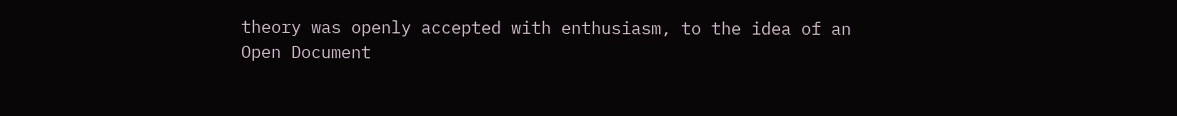theory was openly accepted with enthusiasm, to the idea of an
Open Document